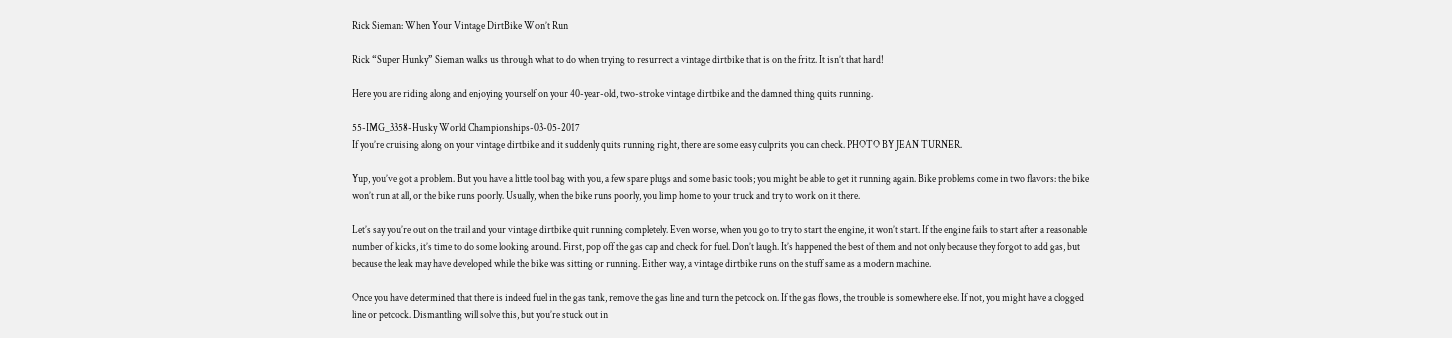Rick Sieman: When Your Vintage DirtBike Won’t Run

Rick “Super Hunky” Sieman walks us through what to do when trying to resurrect a vintage dirtbike that is on the fritz. It isn’t that hard!

Here you are riding along and enjoying yourself on your 40-year-old, two-stroke vintage dirtbike and the damned thing quits running.

55-IMG_3358-Husky World Championships-03-05-2017
If you’re cruising along on your vintage dirtbike and it suddenly quits running right, there are some easy culprits you can check. PHOTO BY JEAN TURNER.

Yup, you’ve got a problem. But you have a little tool bag with you, a few spare plugs and some basic tools; you might be able to get it running again. Bike problems come in two flavors: the bike won’t run at all, or the bike runs poorly. Usually, when the bike runs poorly, you limp home to your truck and try to work on it there.

Let’s say you’re out on the trail and your vintage dirtbike quit running completely. Even worse, when you go to try to start the engine, it won’t start. If the engine fails to start after a reasonable number of kicks, it’s time to do some looking around. First, pop off the gas cap and check for fuel. Don’t laugh. It’s happened the best of them and not only because they forgot to add gas, but because the leak may have developed while the bike was sitting or running. Either way, a vintage dirtbike runs on the stuff same as a modern machine.

Once you have determined that there is indeed fuel in the gas tank, remove the gas line and turn the petcock on. If the gas flows, the trouble is somewhere else. If not, you might have a clogged line or petcock. Dismantling will solve this, but you’re stuck out in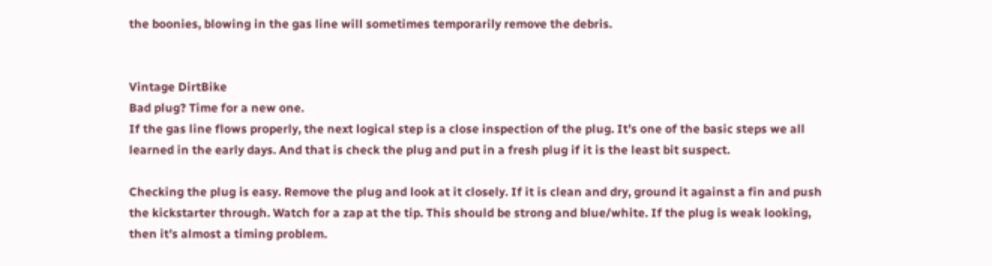the boonies, blowing in the gas line will sometimes temporarily remove the debris.


Vintage DirtBike
Bad plug? Time for a new one.
If the gas line flows properly, the next logical step is a close inspection of the plug. It’s one of the basic steps we all learned in the early days. And that is check the plug and put in a fresh plug if it is the least bit suspect.

Checking the plug is easy. Remove the plug and look at it closely. If it is clean and dry, ground it against a fin and push the kickstarter through. Watch for a zap at the tip. This should be strong and blue/white. If the plug is weak looking, then it’s almost a timing problem.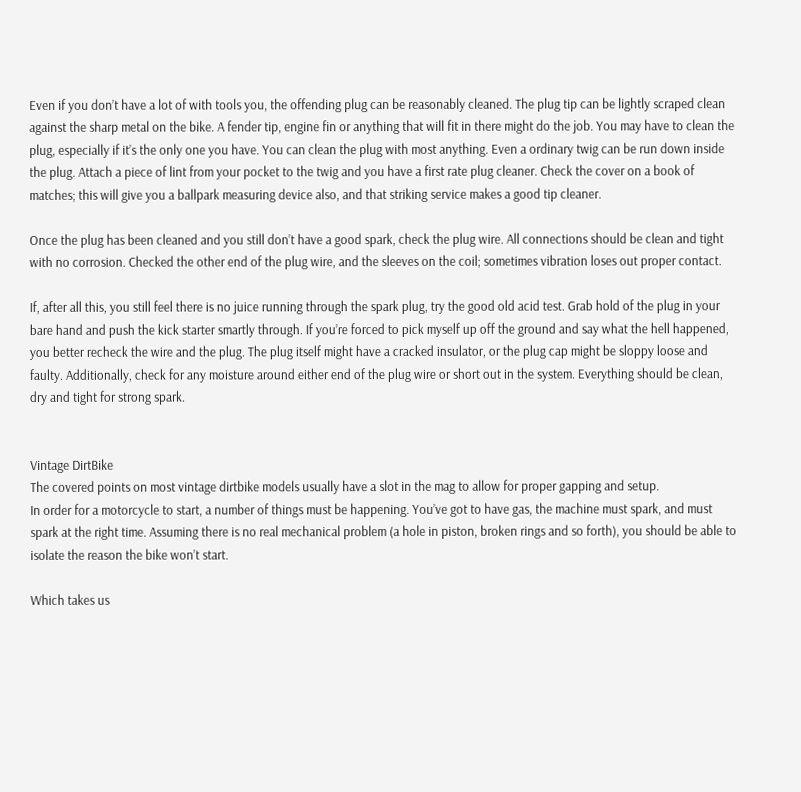Even if you don’t have a lot of with tools you, the offending plug can be reasonably cleaned. The plug tip can be lightly scraped clean against the sharp metal on the bike. A fender tip, engine fin or anything that will fit in there might do the job. You may have to clean the plug, especially if it’s the only one you have. You can clean the plug with most anything. Even a ordinary twig can be run down inside the plug. Attach a piece of lint from your pocket to the twig and you have a first rate plug cleaner. Check the cover on a book of matches; this will give you a ballpark measuring device also, and that striking service makes a good tip cleaner.

Once the plug has been cleaned and you still don’t have a good spark, check the plug wire. All connections should be clean and tight with no corrosion. Checked the other end of the plug wire, and the sleeves on the coil; sometimes vibration loses out proper contact.

If, after all this, you still feel there is no juice running through the spark plug, try the good old acid test. Grab hold of the plug in your bare hand and push the kick starter smartly through. If you’re forced to pick myself up off the ground and say what the hell happened, you better recheck the wire and the plug. The plug itself might have a cracked insulator, or the plug cap might be sloppy loose and faulty. Additionally, check for any moisture around either end of the plug wire or short out in the system. Everything should be clean, dry and tight for strong spark.


Vintage DirtBike
The covered points on most vintage dirtbike models usually have a slot in the mag to allow for proper gapping and setup.
In order for a motorcycle to start, a number of things must be happening. You’ve got to have gas, the machine must spark, and must spark at the right time. Assuming there is no real mechanical problem (a hole in piston, broken rings and so forth), you should be able to isolate the reason the bike won’t start.

Which takes us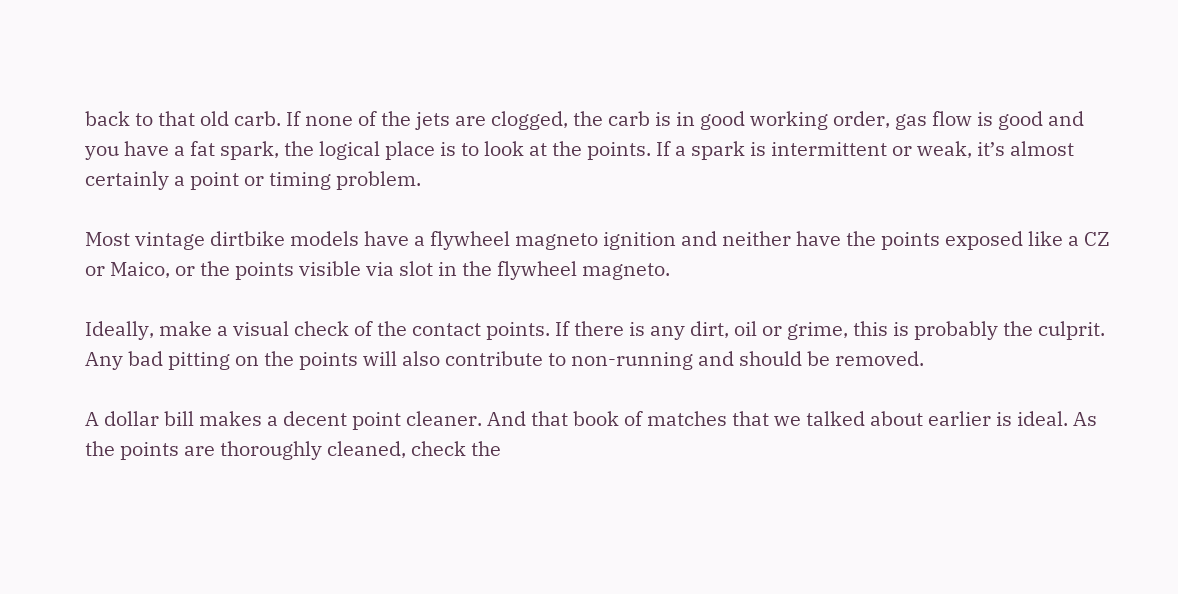back to that old carb. If none of the jets are clogged, the carb is in good working order, gas flow is good and you have a fat spark, the logical place is to look at the points. If a spark is intermittent or weak, it’s almost certainly a point or timing problem.

Most vintage dirtbike models have a flywheel magneto ignition and neither have the points exposed like a CZ or Maico, or the points visible via slot in the flywheel magneto.

Ideally, make a visual check of the contact points. If there is any dirt, oil or grime, this is probably the culprit. Any bad pitting on the points will also contribute to non-running and should be removed.

A dollar bill makes a decent point cleaner. And that book of matches that we talked about earlier is ideal. As the points are thoroughly cleaned, check the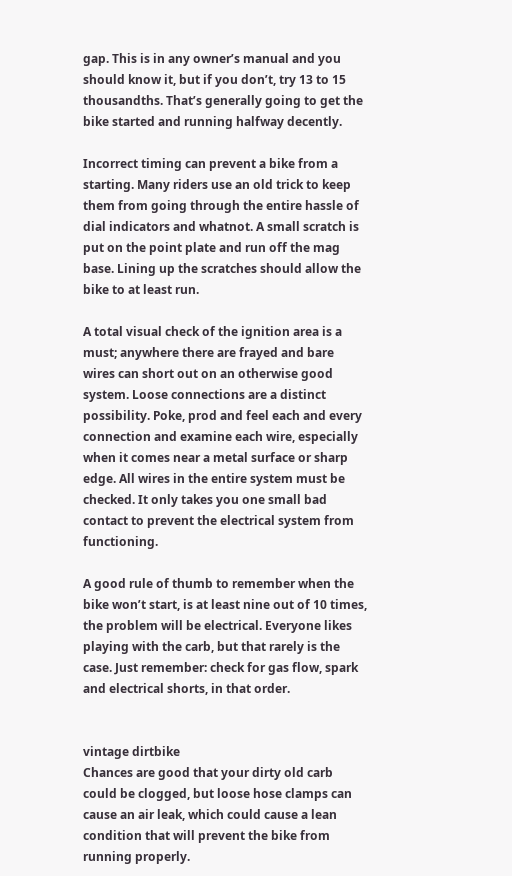gap. This is in any owner’s manual and you should know it, but if you don’t, try 13 to 15 thousandths. That’s generally going to get the bike started and running halfway decently.

Incorrect timing can prevent a bike from a starting. Many riders use an old trick to keep them from going through the entire hassle of dial indicators and whatnot. A small scratch is put on the point plate and run off the mag base. Lining up the scratches should allow the bike to at least run.

A total visual check of the ignition area is a must; anywhere there are frayed and bare wires can short out on an otherwise good system. Loose connections are a distinct possibility. Poke, prod and feel each and every connection and examine each wire, especially when it comes near a metal surface or sharp edge. All wires in the entire system must be checked. It only takes you one small bad contact to prevent the electrical system from functioning.

A good rule of thumb to remember when the bike won’t start, is at least nine out of 10 times, the problem will be electrical. Everyone likes playing with the carb, but that rarely is the case. Just remember: check for gas flow, spark and electrical shorts, in that order.


vintage dirtbike
Chances are good that your dirty old carb could be clogged, but loose hose clamps can cause an air leak, which could cause a lean condition that will prevent the bike from running properly.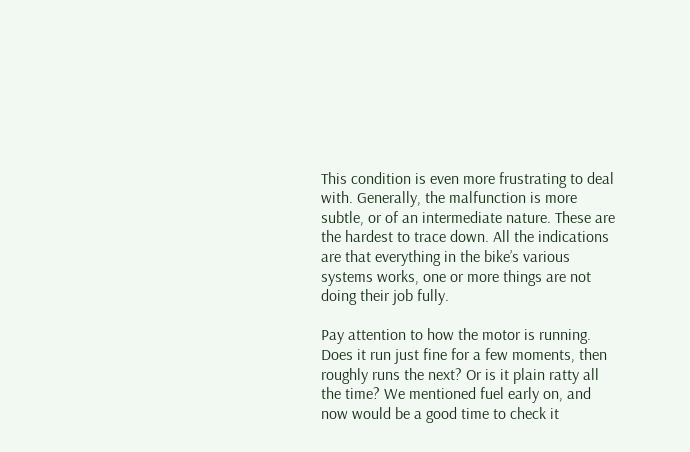This condition is even more frustrating to deal with. Generally, the malfunction is more subtle, or of an intermediate nature. These are the hardest to trace down. All the indications are that everything in the bike’s various systems works, one or more things are not doing their job fully.

Pay attention to how the motor is running. Does it run just fine for a few moments, then roughly runs the next? Or is it plain ratty all the time? We mentioned fuel early on, and now would be a good time to check it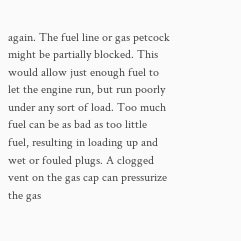again. The fuel line or gas petcock might be partially blocked. This would allow just enough fuel to let the engine run, but run poorly under any sort of load. Too much fuel can be as bad as too little fuel, resulting in loading up and wet or fouled plugs. A clogged vent on the gas cap can pressurize the gas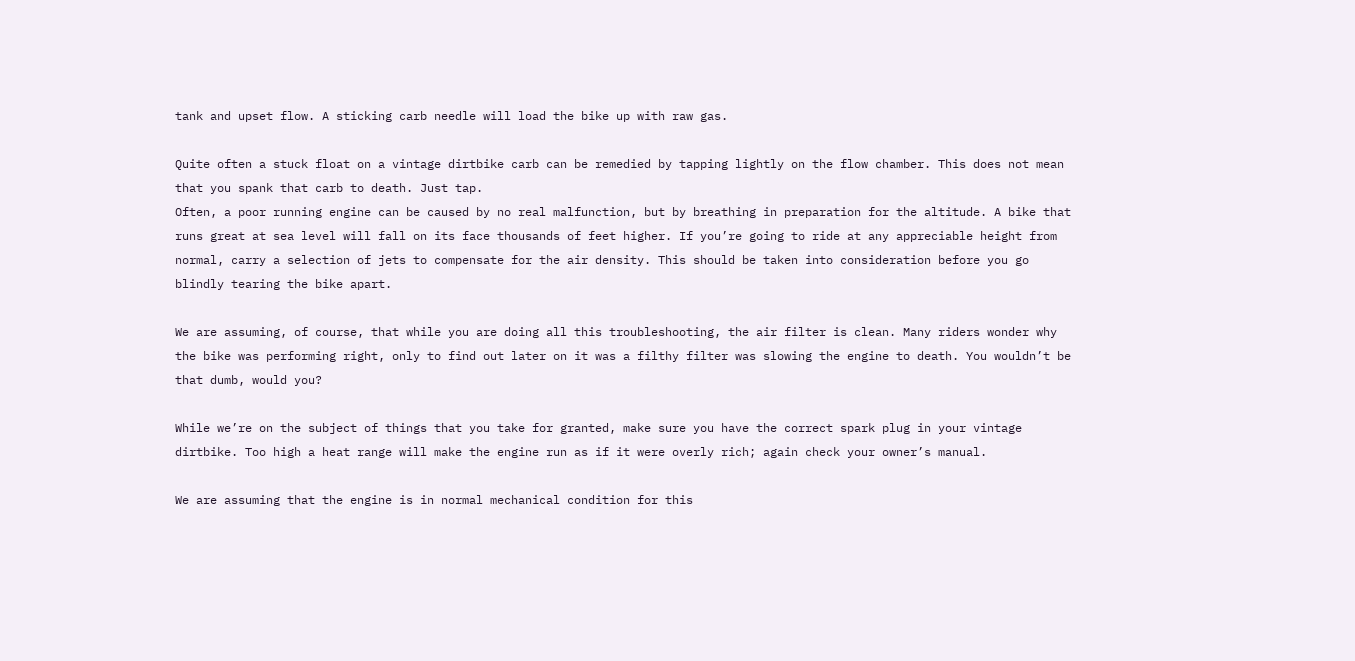tank and upset flow. A sticking carb needle will load the bike up with raw gas.

Quite often a stuck float on a vintage dirtbike carb can be remedied by tapping lightly on the flow chamber. This does not mean that you spank that carb to death. Just tap.
Often, a poor running engine can be caused by no real malfunction, but by breathing in preparation for the altitude. A bike that runs great at sea level will fall on its face thousands of feet higher. If you’re going to ride at any appreciable height from normal, carry a selection of jets to compensate for the air density. This should be taken into consideration before you go blindly tearing the bike apart.

We are assuming, of course, that while you are doing all this troubleshooting, the air filter is clean. Many riders wonder why the bike was performing right, only to find out later on it was a filthy filter was slowing the engine to death. You wouldn’t be that dumb, would you?

While we’re on the subject of things that you take for granted, make sure you have the correct spark plug in your vintage dirtbike. Too high a heat range will make the engine run as if it were overly rich; again check your owner’s manual.

We are assuming that the engine is in normal mechanical condition for this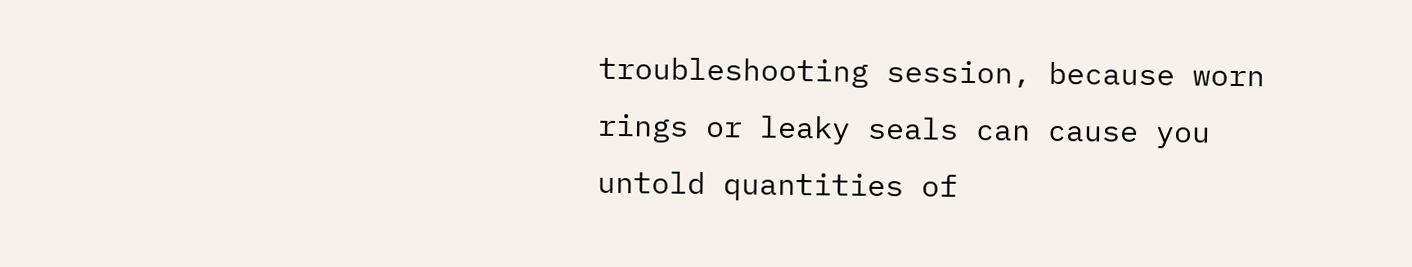troubleshooting session, because worn rings or leaky seals can cause you untold quantities of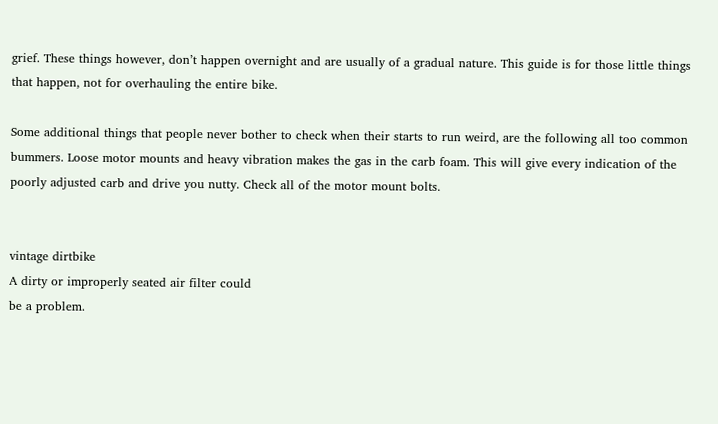grief. These things however, don’t happen overnight and are usually of a gradual nature. This guide is for those little things that happen, not for overhauling the entire bike.

Some additional things that people never bother to check when their starts to run weird, are the following all too common bummers. Loose motor mounts and heavy vibration makes the gas in the carb foam. This will give every indication of the poorly adjusted carb and drive you nutty. Check all of the motor mount bolts.


vintage dirtbike
A dirty or improperly seated air filter could
be a problem.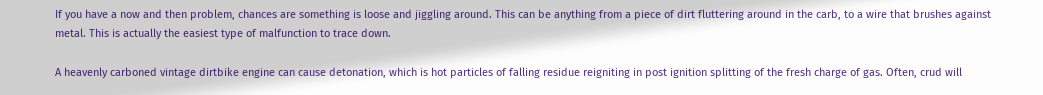If you have a now and then problem, chances are something is loose and jiggling around. This can be anything from a piece of dirt fluttering around in the carb, to a wire that brushes against metal. This is actually the easiest type of malfunction to trace down.

A heavenly carboned vintage dirtbike engine can cause detonation, which is hot particles of falling residue reigniting in post ignition splitting of the fresh charge of gas. Often, crud will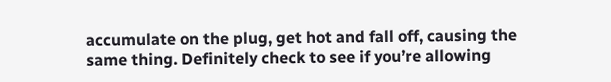accumulate on the plug, get hot and fall off, causing the same thing. Definitely check to see if you’re allowing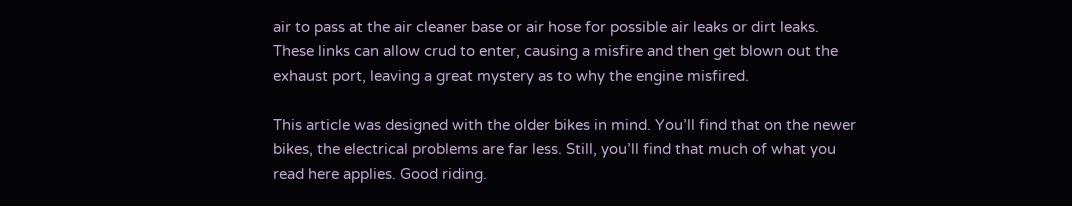air to pass at the air cleaner base or air hose for possible air leaks or dirt leaks. These links can allow crud to enter, causing a misfire and then get blown out the exhaust port, leaving a great mystery as to why the engine misfired.

This article was designed with the older bikes in mind. You’ll find that on the newer bikes, the electrical problems are far less. Still, you’ll find that much of what you read here applies. Good riding.